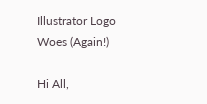Illustrator Logo Woes (Again!)

Hi All,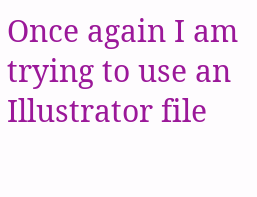Once again I am trying to use an Illustrator file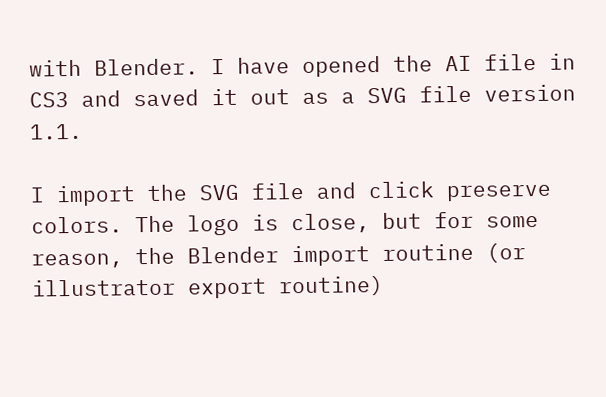with Blender. I have opened the AI file in CS3 and saved it out as a SVG file version 1.1.

I import the SVG file and click preserve colors. The logo is close, but for some reason, the Blender import routine (or illustrator export routine)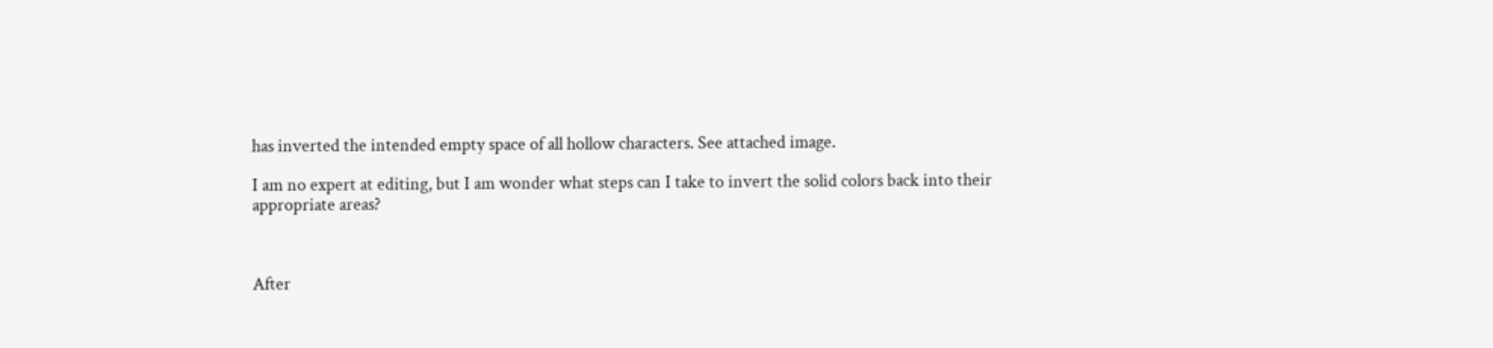has inverted the intended empty space of all hollow characters. See attached image.

I am no expert at editing, but I am wonder what steps can I take to invert the solid colors back into their appropriate areas?



After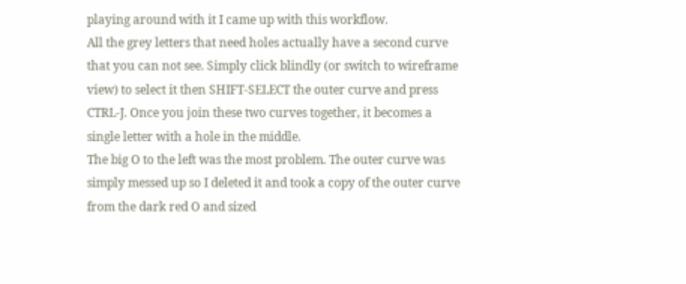playing around with it I came up with this workflow.
All the grey letters that need holes actually have a second curve that you can not see. Simply click blindly (or switch to wireframe view) to select it then SHIFT-SELECT the outer curve and press CTRL-J. Once you join these two curves together, it becomes a single letter with a hole in the middle.
The big O to the left was the most problem. The outer curve was simply messed up so I deleted it and took a copy of the outer curve from the dark red O and sized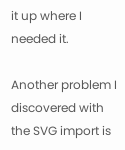it up where I needed it.

Another problem I discovered with the SVG import is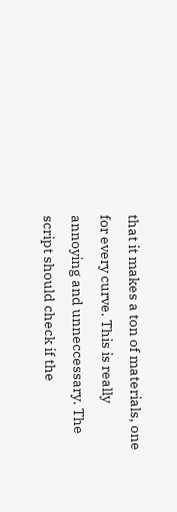that it makes a ton of materials, one for every curve. This is really annoying and unneccessary. The script should check if the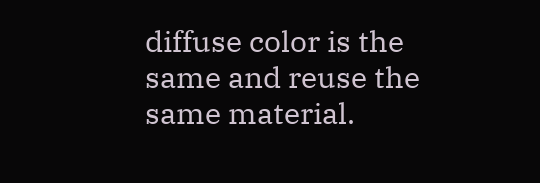diffuse color is the same and reuse the same material.